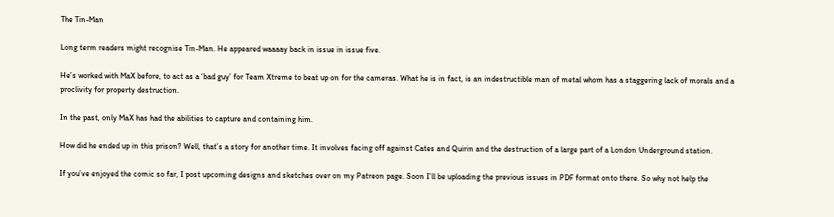The Tin-Man

Long term readers might recognise Tin-Man. He appeared waaaay back in issue in issue five.

He’s worked with MaX before, to act as a ‘bad guy’ for Team Xtreme to beat up on for the cameras. What he is in fact, is an indestructible man of metal whom has a staggering lack of morals and a proclivity for property destruction.

In the past, only MaX has had the abilities to capture and containing him.

How did he ended up in this prison? Well, that’s a story for another time. It involves facing off against Cates and Quirin and the destruction of a large part of a London Underground station.

If you’ve enjoyed the comic so far, I post upcoming designs and sketches over on my Patreon page. Soon I’ll be uploading the previous issues in PDF format onto there. So why not help the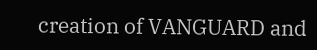creation of VANGUARD and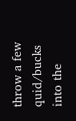throw a few quid/bucks into the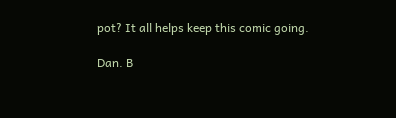pot? It all helps keep this comic going.

Dan. B